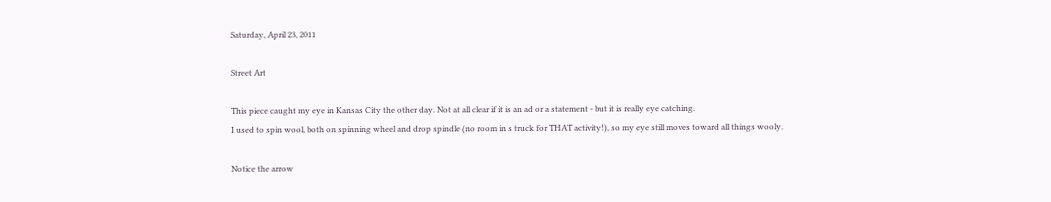Saturday, April 23, 2011

Street Art

This piece caught my eye in Kansas City the other day. Not at all clear if it is an ad or a statement - but it is really eye catching.
I used to spin wool, both on spinning wheel and drop spindle (no room in s truck for THAT activity!), so my eye still moves toward all things wooly.

Notice the arrow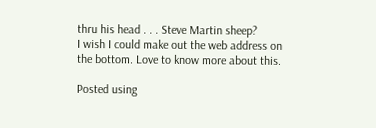thru his head . . . Steve Martin sheep?
I wish I could make out the web address on the bottom. Love to know more about this.

Posted using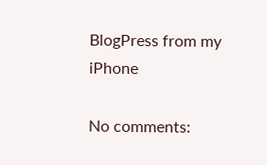BlogPress from my iPhone

No comments: